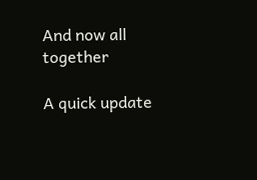And now all together

A quick update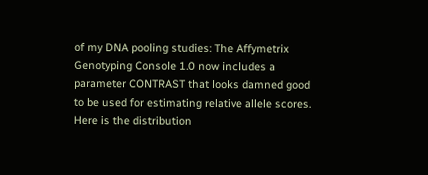of my DNA pooling studies: The Affymetrix Genotyping Console 1.0 now includes a parameter CONTRAST that looks damned good to be used for estimating relative allele scores.
Here is the distribution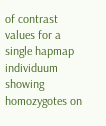of contrast values for a single hapmap individuum showing homozygotes on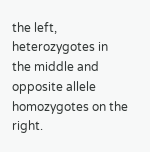the left, heterozygotes in the middle and opposite allele homozygotes on the right.